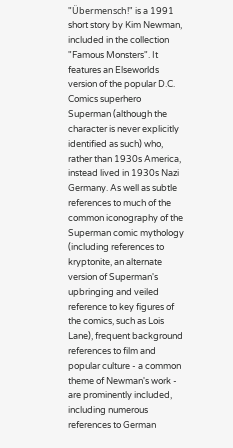"Übermensch!" is a 1991 short story by Kim Newman, included in the collection "Famous Monsters". It features an Elseworlds version of the popular D.C. Comics superhero Superman (although the character is never explicitly identified as such) who, rather than 1930s America, instead lived in 1930s Nazi Germany. As well as subtle references to much of the common iconography of the Superman comic mythology (including references to kryptonite, an alternate version of Superman's upbringing and veiled reference to key figures of the comics, such as Lois Lane), frequent background references to film and popular culture - a common theme of Newman's work - are prominently included, including numerous references to German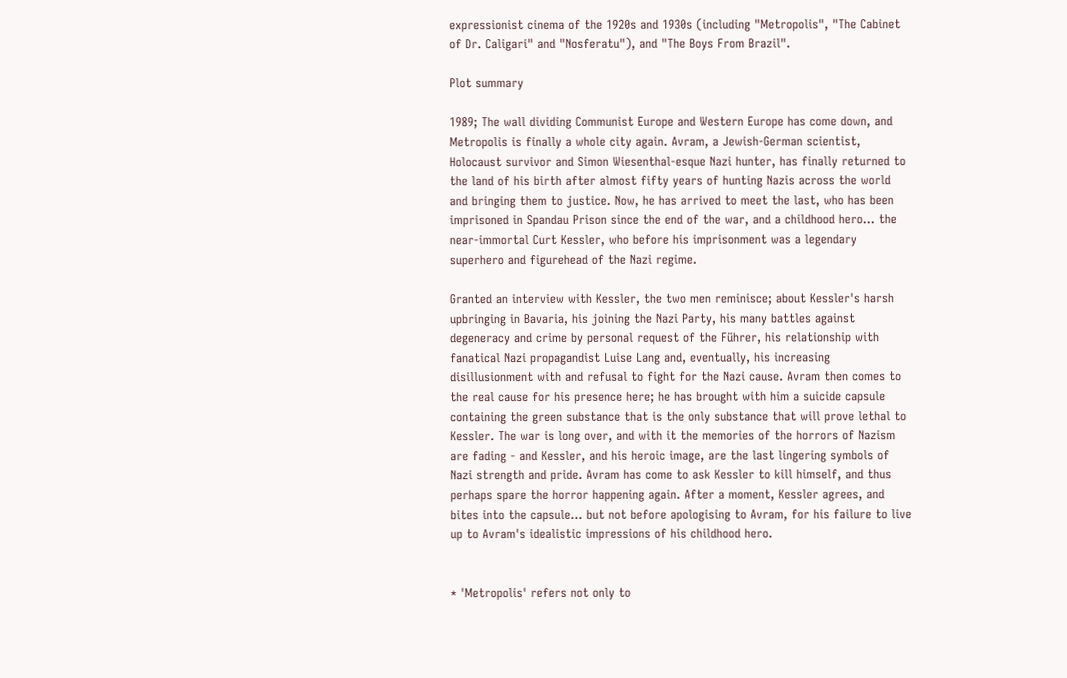expressionist cinema of the 1920s and 1930s (including "Metropolis", "The Cabinet of Dr. Caligari" and "Nosferatu"), and "The Boys From Brazil".

Plot summary

1989; The wall dividing Communist Europe and Western Europe has come down, and Metropolis is finally a whole city again. Avram, a Jewish-German scientist, Holocaust survivor and Simon Wiesenthal-esque Nazi hunter, has finally returned to the land of his birth after almost fifty years of hunting Nazis across the world and bringing them to justice. Now, he has arrived to meet the last, who has been imprisoned in Spandau Prison since the end of the war, and a childhood hero... the near-immortal Curt Kessler, who before his imprisonment was a legendary superhero and figurehead of the Nazi regime.

Granted an interview with Kessler, the two men reminisce; about Kessler's harsh upbringing in Bavaria, his joining the Nazi Party, his many battles against degeneracy and crime by personal request of the Führer, his relationship with fanatical Nazi propagandist Luise Lang and, eventually, his increasing disillusionment with and refusal to fight for the Nazi cause. Avram then comes to the real cause for his presence here; he has brought with him a suicide capsule containing the green substance that is the only substance that will prove lethal to Kessler. The war is long over, and with it the memories of the horrors of Nazism are fading - and Kessler, and his heroic image, are the last lingering symbols of Nazi strength and pride. Avram has come to ask Kessler to kill himself, and thus perhaps spare the horror happening again. After a moment, Kessler agrees, and bites into the capsule... but not before apologising to Avram, for his failure to live up to Avram's idealistic impressions of his childhood hero.


* 'Metropolis' refers not only to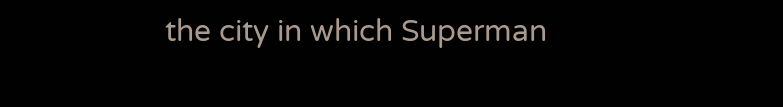the city in which Superman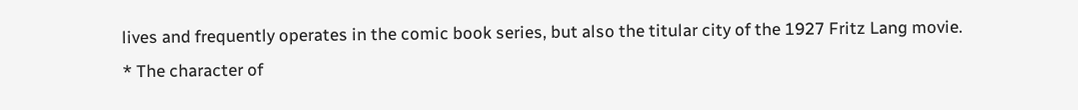lives and frequently operates in the comic book series, but also the titular city of the 1927 Fritz Lang movie.
* The character of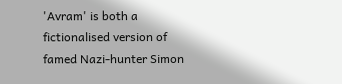'Avram' is both a fictionalised version of famed Nazi-hunter Simon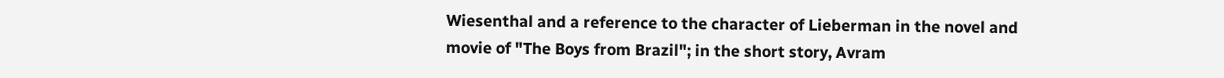Wiesenthal and a reference to the character of Lieberman in the novel and movie of "The Boys from Brazil"; in the short story, Avram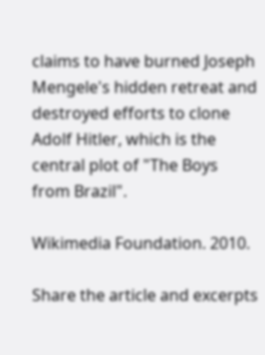claims to have burned Joseph Mengele's hidden retreat and destroyed efforts to clone Adolf Hitler, which is the central plot of "The Boys from Brazil".

Wikimedia Foundation. 2010.

Share the article and excerpts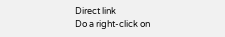Direct link
Do a right-click on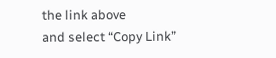the link above
and select “Copy Link”